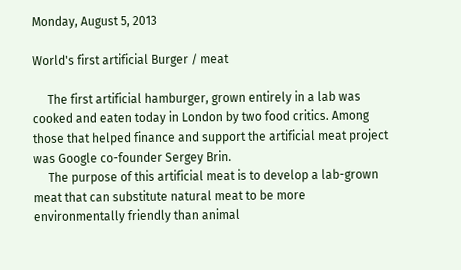Monday, August 5, 2013

World's first artificial Burger / meat

     The first artificial hamburger, grown entirely in a lab was cooked and eaten today in London by two food critics. Among those that helped finance and support the artificial meat project was Google co-founder Sergey Brin.
     The purpose of this artificial meat is to develop a lab-grown meat that can substitute natural meat to be more environmentally friendly than animal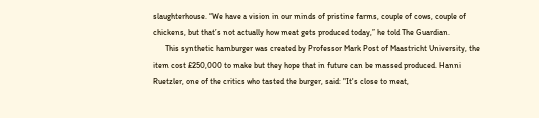slaughterhouse. “We have a vision in our minds of pristine farms, couple of cows, couple of chickens, but that’s not actually how meat gets produced today,” he told The Guardian.
      This synthetic hamburger was created by Professor Mark Post of Maastricht University, the item cost £250,000 to make but they hope that in future can be massed produced. Hanni Ruetzler, one of the critics who tasted the burger, said: "It's close to meat,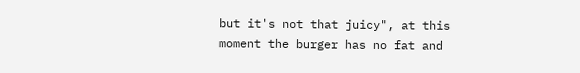but it's not that juicy", at this moment the burger has no fat and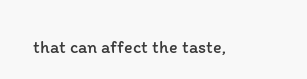that can affect the taste,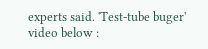experts said. 'Test-tube buger' video below :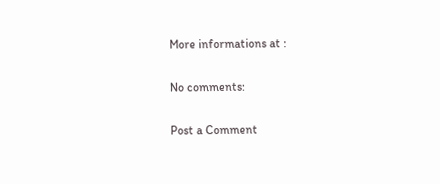More informations at :

No comments:

Post a Comment